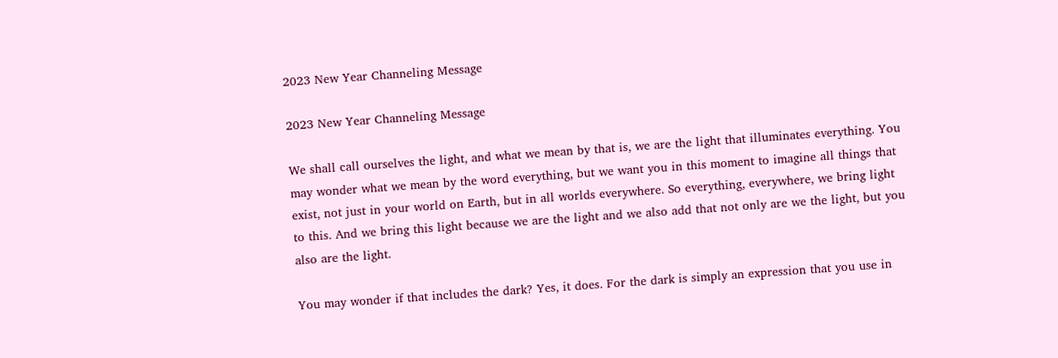2023 New Year Channeling Message

2023 New Year Channeling Message

We shall call ourselves the light, and what we mean by that is, we are the light that illuminates everything. You may wonder what we mean by the word everything, but we want you in this moment to imagine all things that exist, not just in your world on Earth, but in all worlds everywhere. So everything, everywhere, we bring light to this. And we bring this light because we are the light and we also add that not only are we the light, but you also are the light.

You may wonder if that includes the dark? Yes, it does. For the dark is simply an expression that you use in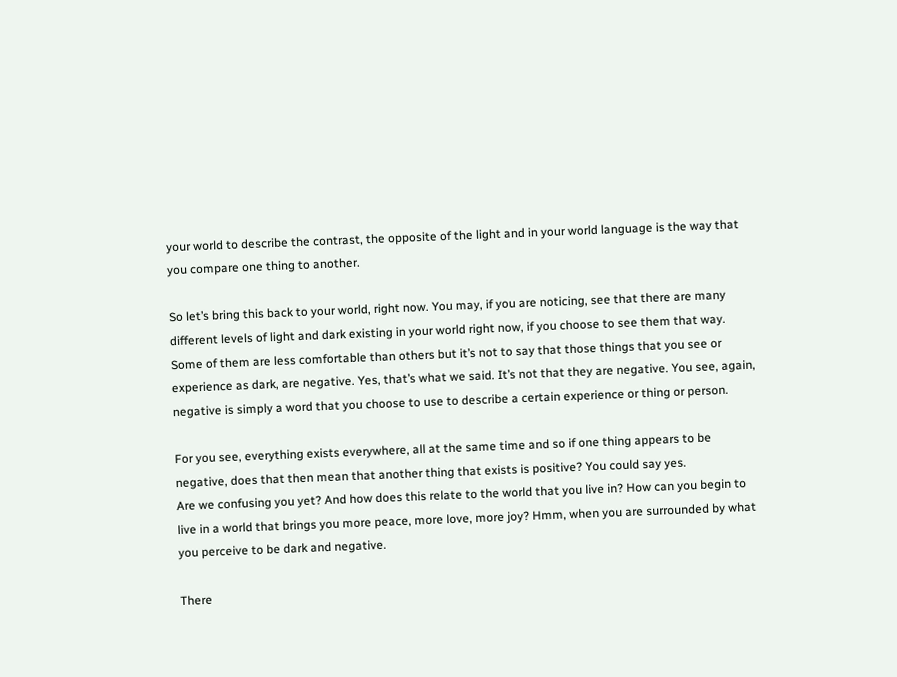your world to describe the contrast, the opposite of the light and in your world language is the way that you compare one thing to another.

So let’s bring this back to your world, right now. You may, if you are noticing, see that there are many different levels of light and dark existing in your world right now, if you choose to see them that way. Some of them are less comfortable than others but it’s not to say that those things that you see or experience as dark, are negative. Yes, that’s what we said. It’s not that they are negative. You see, again, negative is simply a word that you choose to use to describe a certain experience or thing or person.

For you see, everything exists everywhere, all at the same time and so if one thing appears to be negative, does that then mean that another thing that exists is positive? You could say yes.
Are we confusing you yet? And how does this relate to the world that you live in? How can you begin to live in a world that brings you more peace, more love, more joy? Hmm, when you are surrounded by what you perceive to be dark and negative.

There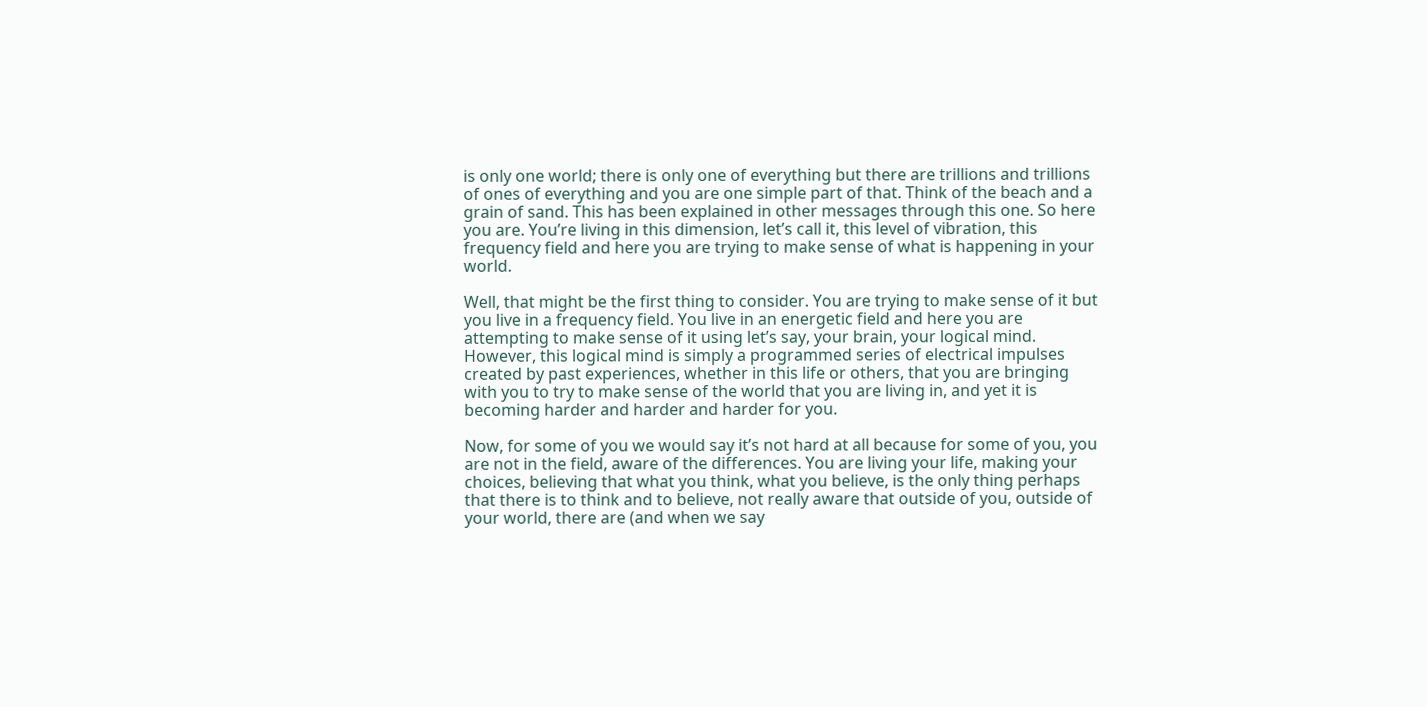is only one world; there is only one of everything but there are trillions and trillions of ones of everything and you are one simple part of that. Think of the beach and a grain of sand. This has been explained in other messages through this one. So here you are. You’re living in this dimension, let’s call it, this level of vibration, this frequency field and here you are trying to make sense of what is happening in your world.

Well, that might be the first thing to consider. You are trying to make sense of it but you live in a frequency field. You live in an energetic field and here you are attempting to make sense of it using let’s say, your brain, your logical mind. However, this logical mind is simply a programmed series of electrical impulses created by past experiences, whether in this life or others, that you are bringing with you to try to make sense of the world that you are living in, and yet it is becoming harder and harder and harder for you.

Now, for some of you we would say it’s not hard at all because for some of you, you are not in the field, aware of the differences. You are living your life, making your choices, believing that what you think, what you believe, is the only thing perhaps that there is to think and to believe, not really aware that outside of you, outside of your world, there are (and when we say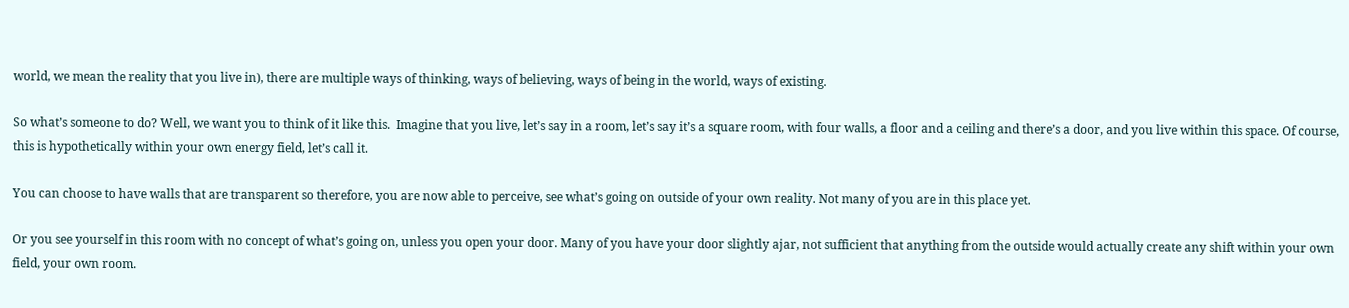world, we mean the reality that you live in), there are multiple ways of thinking, ways of believing, ways of being in the world, ways of existing.

So what’s someone to do? Well, we want you to think of it like this.  Imagine that you live, let’s say in a room, let’s say it’s a square room, with four walls, a floor and a ceiling and there’s a door, and you live within this space. Of course, this is hypothetically within your own energy field, let’s call it.

You can choose to have walls that are transparent so therefore, you are now able to perceive, see what’s going on outside of your own reality. Not many of you are in this place yet.

Or you see yourself in this room with no concept of what’s going on, unless you open your door. Many of you have your door slightly ajar, not sufficient that anything from the outside would actually create any shift within your own field, your own room.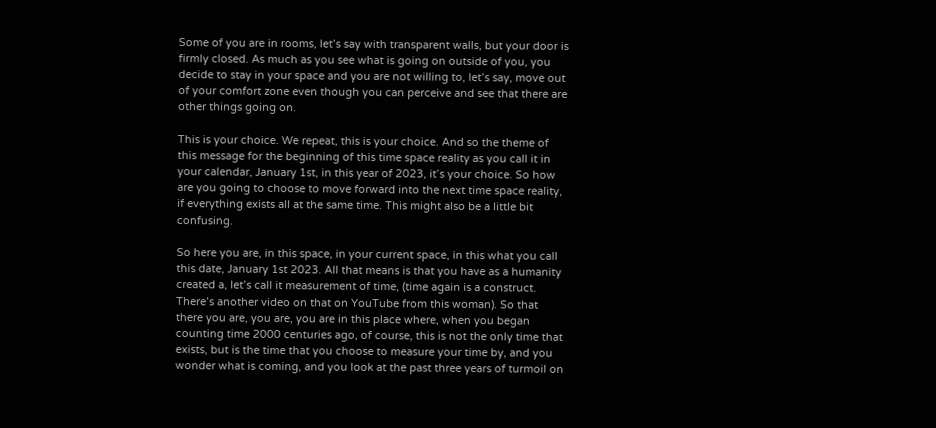Some of you are in rooms, let’s say with transparent walls, but your door is firmly closed. As much as you see what is going on outside of you, you decide to stay in your space and you are not willing to, let’s say, move out of your comfort zone even though you can perceive and see that there are other things going on.

This is your choice. We repeat, this is your choice. And so the theme of this message for the beginning of this time space reality as you call it in your calendar, January 1st, in this year of 2023, it’s your choice. So how are you going to choose to move forward into the next time space reality, if everything exists all at the same time. This might also be a little bit confusing.

So here you are, in this space, in your current space, in this what you call this date, January 1st 2023. All that means is that you have as a humanity created a, let’s call it measurement of time, (time again is a construct. There’s another video on that on YouTube from this woman). So that there you are, you are, you are in this place where, when you began counting time 2000 centuries ago, of course, this is not the only time that exists, but is the time that you choose to measure your time by, and you wonder what is coming, and you look at the past three years of turmoil on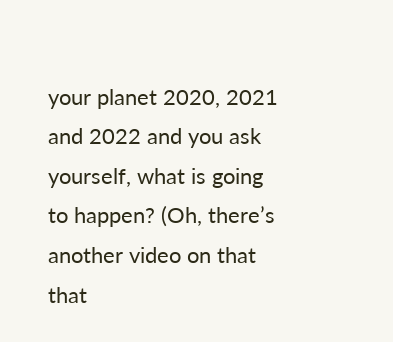your planet 2020, 2021 and 2022 and you ask yourself, what is going to happen? (Oh, there’s another video on that that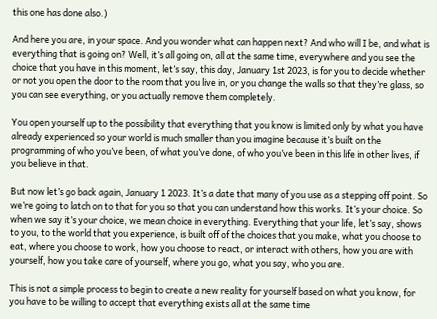this one has done also.)

And here you are, in your space. And you wonder what can happen next? And who will I be, and what is everything that is going on? Well, it’s all going on, all at the same time, everywhere and you see the choice that you have in this moment, let’s say, this day, January 1st 2023, is for you to decide whether or not you open the door to the room that you live in, or you change the walls so that they’re glass, so you can see everything, or you actually remove them completely.

You open yourself up to the possibility that everything that you know is limited only by what you have already experienced so your world is much smaller than you imagine because it’s built on the programming of who you’ve been, of what you’ve done, of who you’ve been in this life in other lives, if you believe in that.

But now let’s go back again, January 1 2023. It’s a date that many of you use as a stepping off point. So we’re going to latch on to that for you so that you can understand how this works. It’s your choice. So when we say it’s your choice, we mean choice in everything. Everything that your life, let’s say, shows to you, to the world that you experience, is built off of the choices that you make, what you choose to eat, where you choose to work, how you choose to react, or interact with others, how you are with yourself, how you take care of yourself, where you go, what you say, who you are.

This is not a simple process to begin to create a new reality for yourself based on what you know, for you have to be willing to accept that everything exists all at the same time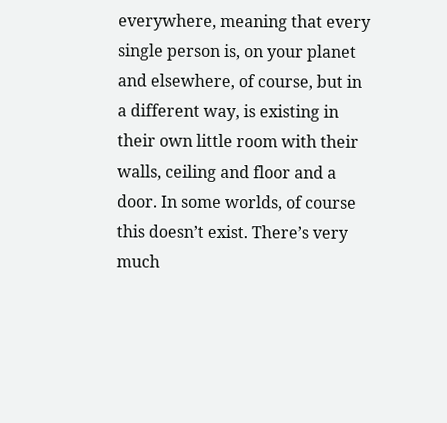everywhere, meaning that every single person is, on your planet and elsewhere, of course, but in a different way, is existing in their own little room with their walls, ceiling and floor and a door. In some worlds, of course this doesn’t exist. There’s very much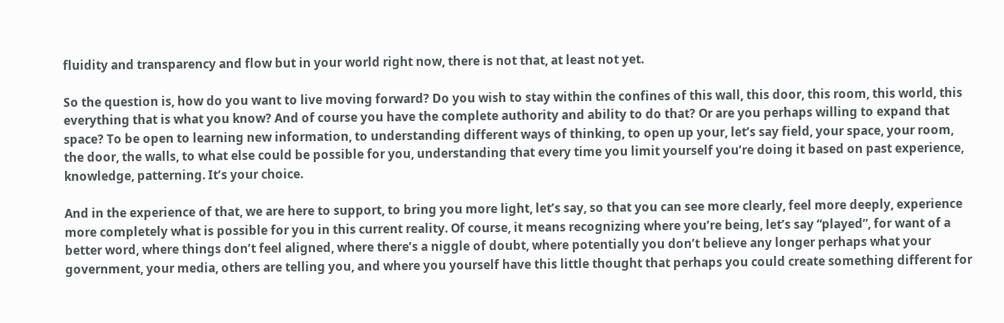fluidity and transparency and flow but in your world right now, there is not that, at least not yet.

So the question is, how do you want to live moving forward? Do you wish to stay within the confines of this wall, this door, this room, this world, this everything that is what you know? And of course you have the complete authority and ability to do that? Or are you perhaps willing to expand that space? To be open to learning new information, to understanding different ways of thinking, to open up your, let’s say field, your space, your room, the door, the walls, to what else could be possible for you, understanding that every time you limit yourself you’re doing it based on past experience, knowledge, patterning. It’s your choice.

And in the experience of that, we are here to support, to bring you more light, let’s say, so that you can see more clearly, feel more deeply, experience more completely what is possible for you in this current reality. Of course, it means recognizing where you’re being, let’s say “played”, for want of a better word, where things don’t feel aligned, where there’s a niggle of doubt, where potentially you don’t believe any longer perhaps what your government, your media, others are telling you, and where you yourself have this little thought that perhaps you could create something different for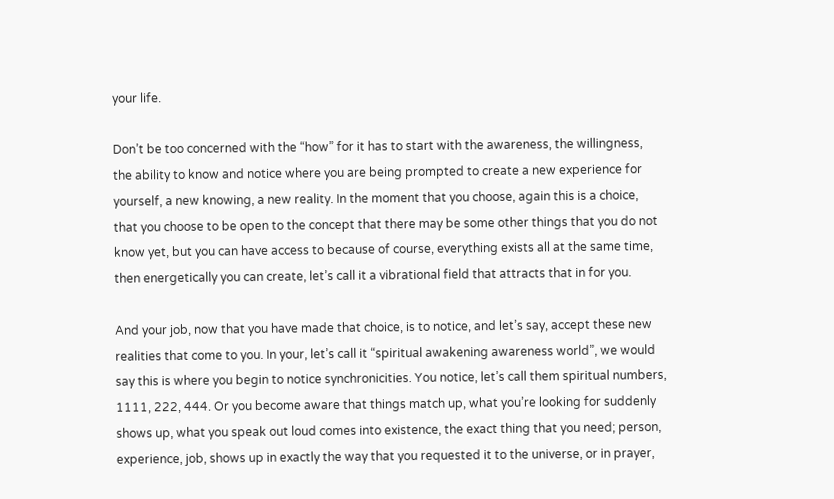your life.

Don’t be too concerned with the “how” for it has to start with the awareness, the willingness, the ability to know and notice where you are being prompted to create a new experience for yourself, a new knowing, a new reality. In the moment that you choose, again this is a choice, that you choose to be open to the concept that there may be some other things that you do not know yet, but you can have access to because of course, everything exists all at the same time, then energetically you can create, let’s call it a vibrational field that attracts that in for you.

And your job, now that you have made that choice, is to notice, and let’s say, accept these new realities that come to you. In your, let’s call it “spiritual awakening awareness world”, we would say this is where you begin to notice synchronicities. You notice, let’s call them spiritual numbers, 1111, 222, 444. Or you become aware that things match up, what you’re looking for suddenly shows up, what you speak out loud comes into existence, the exact thing that you need; person, experience, job, shows up in exactly the way that you requested it to the universe, or in prayer,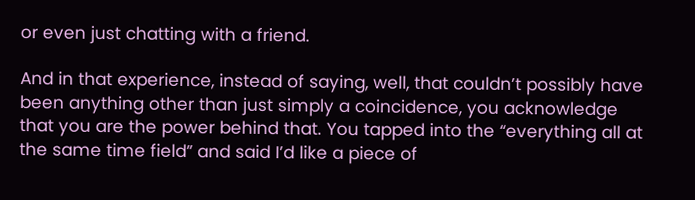or even just chatting with a friend.

And in that experience, instead of saying, well, that couldn’t possibly have been anything other than just simply a coincidence, you acknowledge that you are the power behind that. You tapped into the “everything all at the same time field” and said I’d like a piece of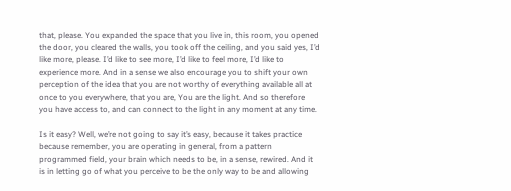that, please. You expanded the space that you live in, this room, you opened the door, you cleared the walls, you took off the ceiling, and you said yes, I’d like more, please. I’d like to see more, I’d like to feel more, I’d like to experience more. And in a sense we also encourage you to shift your own perception of the idea that you are not worthy of everything available all at once to you everywhere, that you are, You are the light. And so therefore you have access to, and can connect to the light in any moment at any time.

Is it easy? Well, we’re not going to say it’s easy, because it takes practice because remember, you are operating in general, from a pattern programmed field, your brain which needs to be, in a sense, rewired. And it is in letting go of what you perceive to be the only way to be and allowing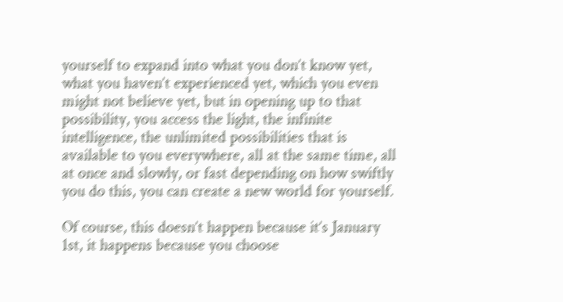yourself to expand into what you don’t know yet, what you haven’t experienced yet, which you even might not believe yet, but in opening up to that possibility, you access the light, the infinite intelligence, the unlimited possibilities that is available to you everywhere, all at the same time, all at once and slowly, or fast depending on how swiftly you do this, you can create a new world for yourself.

Of course, this doesn’t happen because it’s January 1st, it happens because you choose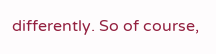differently. So of course,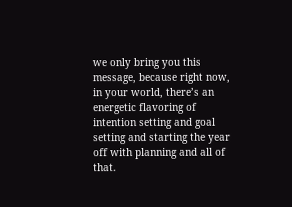we only bring you this message, because right now, in your world, there’s an energetic flavoring of intention setting and goal setting and starting the year off with planning and all of that.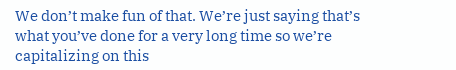We don’t make fun of that. We’re just saying that’s what you’ve done for a very long time so we’re capitalizing on this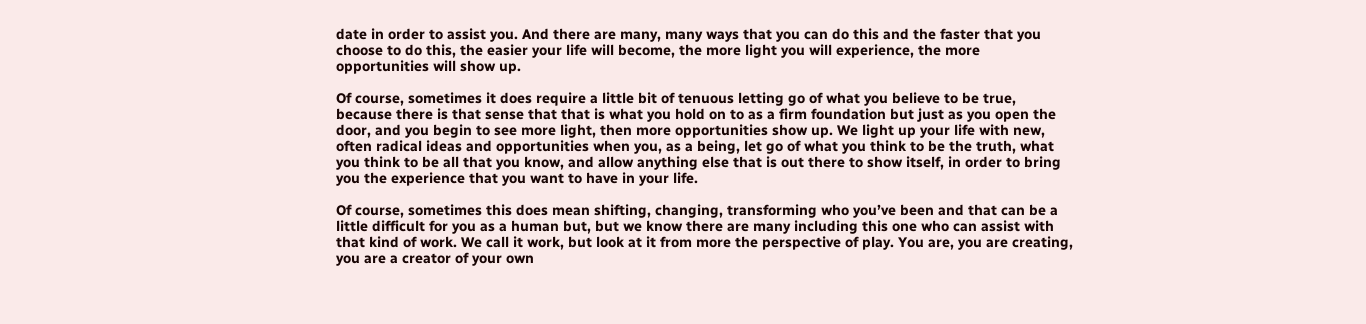date in order to assist you. And there are many, many ways that you can do this and the faster that you choose to do this, the easier your life will become, the more light you will experience, the more opportunities will show up.

Of course, sometimes it does require a little bit of tenuous letting go of what you believe to be true, because there is that sense that that is what you hold on to as a firm foundation but just as you open the door, and you begin to see more light, then more opportunities show up. We light up your life with new, often radical ideas and opportunities when you, as a being, let go of what you think to be the truth, what you think to be all that you know, and allow anything else that is out there to show itself, in order to bring you the experience that you want to have in your life.

Of course, sometimes this does mean shifting, changing, transforming who you’ve been and that can be a little difficult for you as a human but, but we know there are many including this one who can assist with that kind of work. We call it work, but look at it from more the perspective of play. You are, you are creating, you are a creator of your own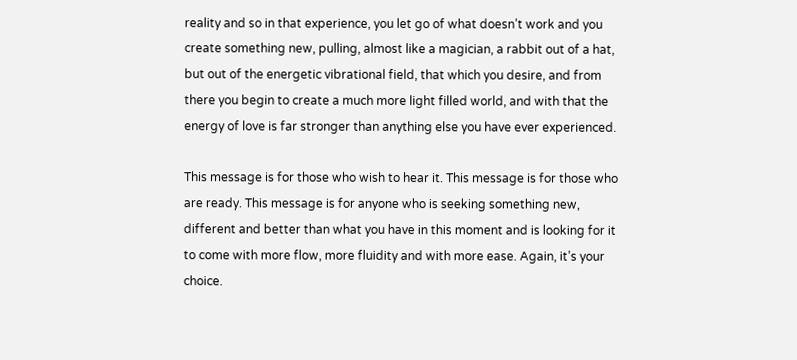reality and so in that experience, you let go of what doesn’t work and you create something new, pulling, almost like a magician, a rabbit out of a hat, but out of the energetic vibrational field, that which you desire, and from there you begin to create a much more light filled world, and with that the energy of love is far stronger than anything else you have ever experienced.

This message is for those who wish to hear it. This message is for those who are ready. This message is for anyone who is seeking something new, different and better than what you have in this moment and is looking for it to come with more flow, more fluidity and with more ease. Again, it’s your choice.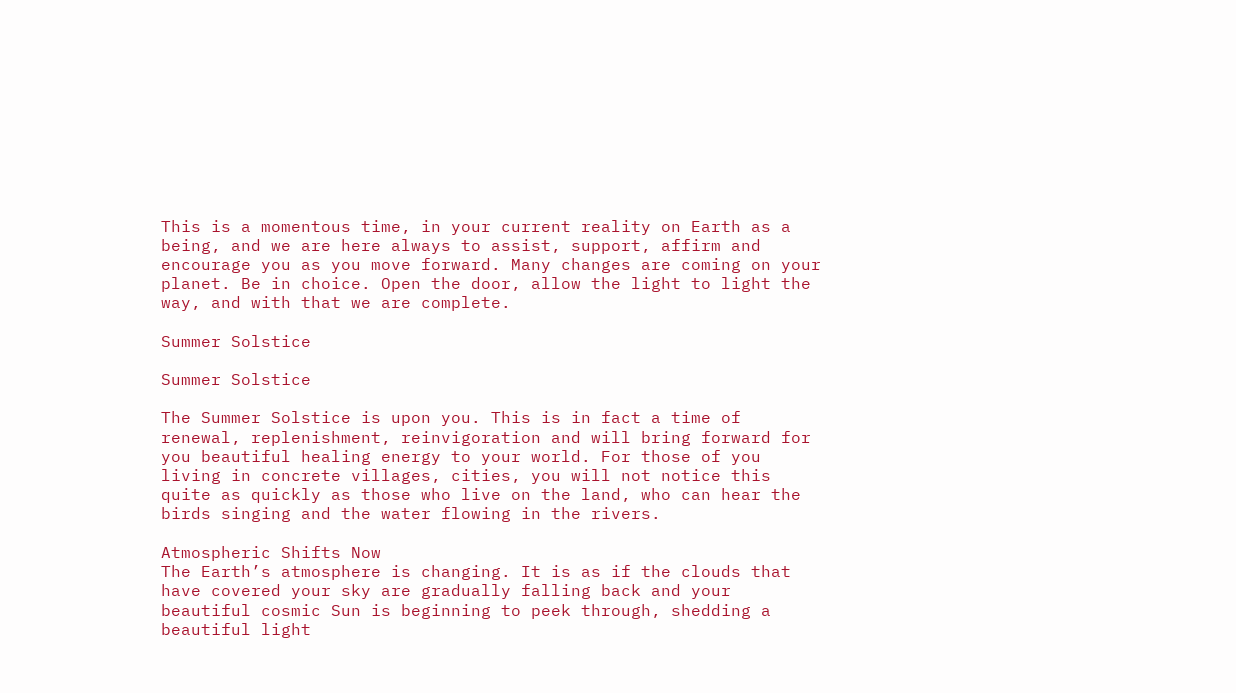This is a momentous time, in your current reality on Earth as a being, and we are here always to assist, support, affirm and encourage you as you move forward. Many changes are coming on your planet. Be in choice. Open the door, allow the light to light the way, and with that we are complete.

Summer Solstice

Summer Solstice

The Summer Solstice is upon you. This is in fact a time of renewal, replenishment, reinvigoration and will bring forward for you beautiful healing energy to your world. For those of you living in concrete villages, cities, you will not notice this quite as quickly as those who live on the land, who can hear the birds singing and the water flowing in the rivers.

Atmospheric Shifts Now
The Earth’s atmosphere is changing. It is as if the clouds that have covered your sky are gradually falling back and your beautiful cosmic Sun is beginning to peek through, shedding a beautiful light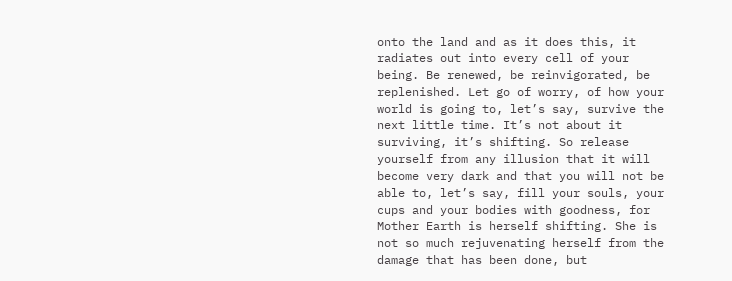onto the land and as it does this, it radiates out into every cell of your being. Be renewed, be reinvigorated, be replenished. Let go of worry, of how your world is going to, let’s say, survive the next little time. It’s not about it surviving, it’s shifting. So release yourself from any illusion that it will become very dark and that you will not be able to, let’s say, fill your souls, your cups and your bodies with goodness, for Mother Earth is herself shifting. She is not so much rejuvenating herself from the damage that has been done, but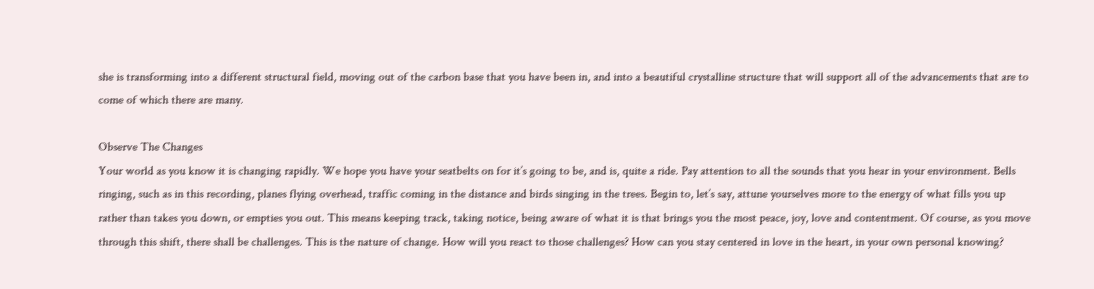she is transforming into a different structural field, moving out of the carbon base that you have been in, and into a beautiful crystalline structure that will support all of the advancements that are to come of which there are many.

Observe The Changes
Your world as you know it is changing rapidly. We hope you have your seatbelts on for it’s going to be, and is, quite a ride. Pay attention to all the sounds that you hear in your environment. Bells ringing, such as in this recording, planes flying overhead, traffic coming in the distance and birds singing in the trees. Begin to, let’s say, attune yourselves more to the energy of what fills you up rather than takes you down, or empties you out. This means keeping track, taking notice, being aware of what it is that brings you the most peace, joy, love and contentment. Of course, as you move through this shift, there shall be challenges. This is the nature of change. How will you react to those challenges? How can you stay centered in love in the heart, in your own personal knowing?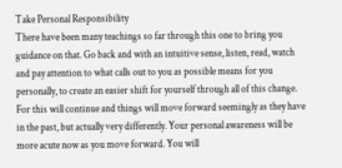Take Personal Responsibility
There have been many teachings so far through this one to bring you guidance on that. Go back and with an intuitive sense, listen, read, watch and pay attention to what calls out to you as possible means for you personally, to create an easier shift for yourself through all of this change. For this will continue and things will move forward seemingly as they have in the past, but actually very differently. Your personal awareness will be more acute now as you move forward. You will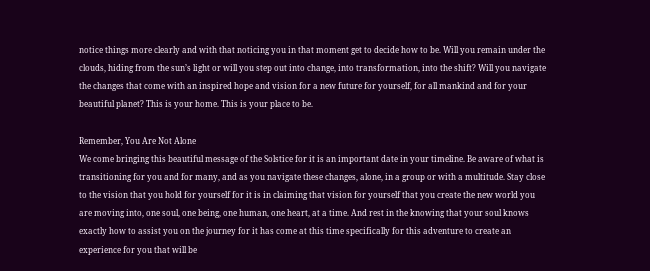notice things more clearly and with that noticing you in that moment get to decide how to be. Will you remain under the clouds, hiding from the sun’s light or will you step out into change, into transformation, into the shift? Will you navigate the changes that come with an inspired hope and vision for a new future for yourself, for all mankind and for your beautiful planet? This is your home. This is your place to be.

Remember, You Are Not Alone
We come bringing this beautiful message of the Solstice for it is an important date in your timeline. Be aware of what is transitioning for you and for many, and as you navigate these changes, alone, in a group or with a multitude. Stay close to the vision that you hold for yourself for it is in claiming that vision for yourself that you create the new world you are moving into, one soul, one being, one human, one heart, at a time. And rest in the knowing that your soul knows exactly how to assist you on the journey for it has come at this time specifically for this adventure to create an experience for you that will be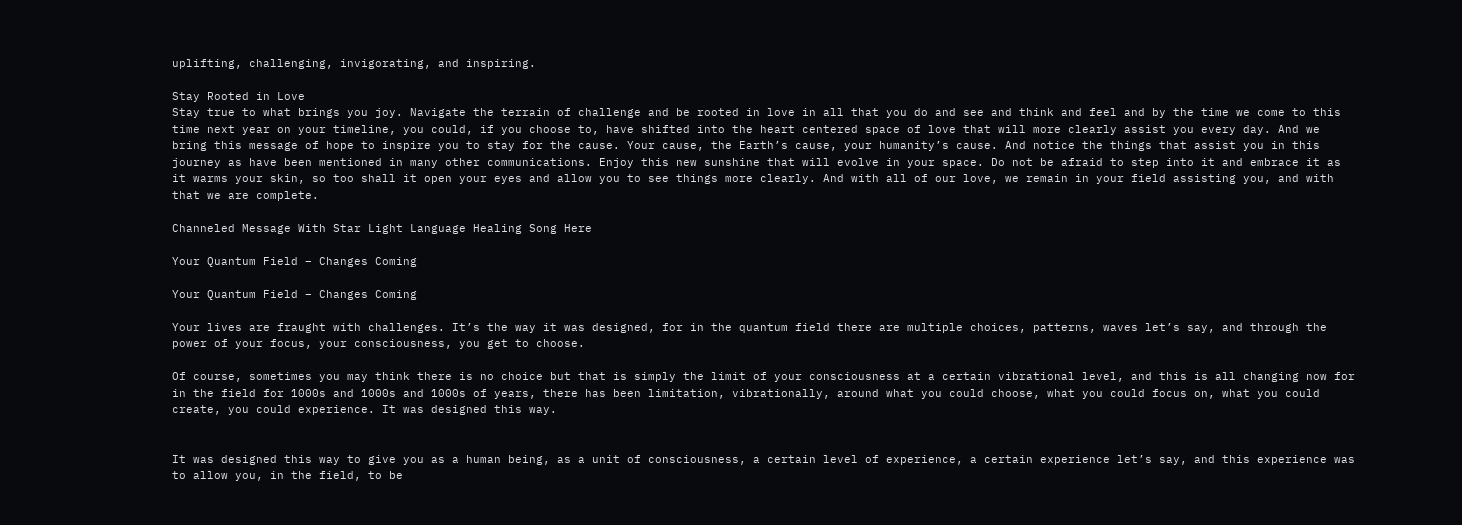uplifting, challenging, invigorating, and inspiring.

Stay Rooted in Love
Stay true to what brings you joy. Navigate the terrain of challenge and be rooted in love in all that you do and see and think and feel and by the time we come to this time next year on your timeline, you could, if you choose to, have shifted into the heart centered space of love that will more clearly assist you every day. And we bring this message of hope to inspire you to stay for the cause. Your cause, the Earth’s cause, your humanity’s cause. And notice the things that assist you in this journey as have been mentioned in many other communications. Enjoy this new sunshine that will evolve in your space. Do not be afraid to step into it and embrace it as it warms your skin, so too shall it open your eyes and allow you to see things more clearly. And with all of our love, we remain in your field assisting you, and with that we are complete.

Channeled Message With Star Light Language Healing Song Here

Your Quantum Field – Changes Coming

Your Quantum Field – Changes Coming

Your lives are fraught with challenges. It’s the way it was designed, for in the quantum field there are multiple choices, patterns, waves let’s say, and through the power of your focus, your consciousness, you get to choose.

Of course, sometimes you may think there is no choice but that is simply the limit of your consciousness at a certain vibrational level, and this is all changing now for in the field for 1000s and 1000s and 1000s of years, there has been limitation, vibrationally, around what you could choose, what you could focus on, what you could create, you could experience. It was designed this way.


It was designed this way to give you as a human being, as a unit of consciousness, a certain level of experience, a certain experience let’s say, and this experience was to allow you, in the field, to be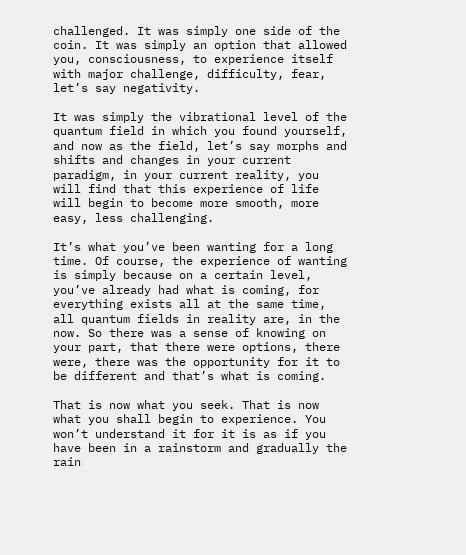challenged. It was simply one side of the coin. It was simply an option that allowed you, consciousness, to experience itself with major challenge, difficulty, fear, let’s say negativity.

It was simply the vibrational level of the quantum field in which you found yourself, and now as the field, let’s say morphs and shifts and changes in your current paradigm, in your current reality, you will find that this experience of life will begin to become more smooth, more easy, less challenging.

It’s what you’ve been wanting for a long time. Of course, the experience of wanting is simply because on a certain level, you’ve already had what is coming, for everything exists all at the same time, all quantum fields in reality are, in the now. So there was a sense of knowing on your part, that there were options, there were, there was the opportunity for it to be different and that’s what is coming.

That is now what you seek. That is now what you shall begin to experience. You won’t understand it for it is as if you have been in a rainstorm and gradually the rain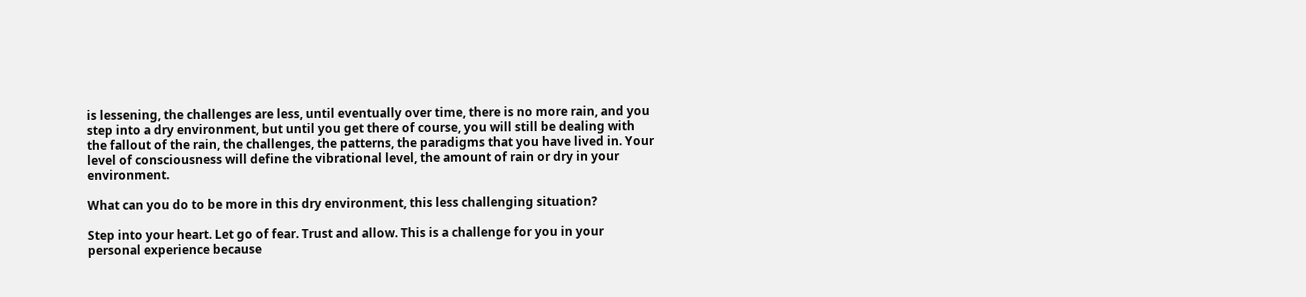is lessening, the challenges are less, until eventually over time, there is no more rain, and you step into a dry environment, but until you get there of course, you will still be dealing with the fallout of the rain, the challenges, the patterns, the paradigms that you have lived in. Your level of consciousness will define the vibrational level, the amount of rain or dry in your environment.

What can you do to be more in this dry environment, this less challenging situation?

Step into your heart. Let go of fear. Trust and allow. This is a challenge for you in your personal experience because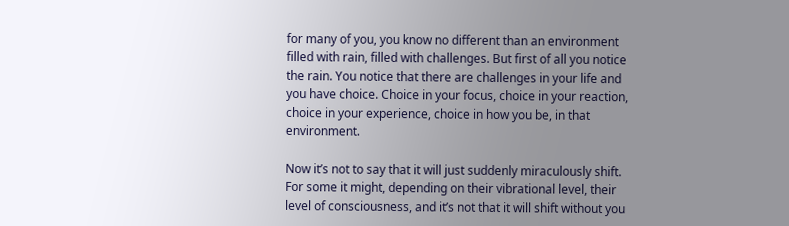for many of you, you know no different than an environment filled with rain, filled with challenges. But first of all you notice the rain. You notice that there are challenges in your life and you have choice. Choice in your focus, choice in your reaction, choice in your experience, choice in how you be, in that environment.

Now it’s not to say that it will just suddenly miraculously shift. For some it might, depending on their vibrational level, their level of consciousness, and it’s not that it will shift without you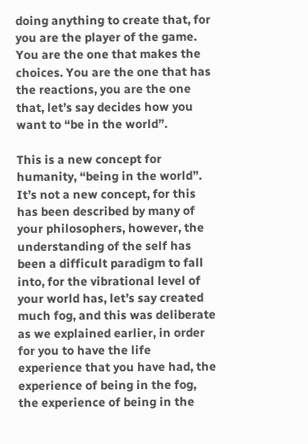doing anything to create that, for you are the player of the game. You are the one that makes the choices. You are the one that has the reactions, you are the one that, let’s say decides how you want to “be in the world”.

This is a new concept for humanity, “being in the world”. It’s not a new concept, for this has been described by many of your philosophers, however, the understanding of the self has been a difficult paradigm to fall into, for the vibrational level of your world has, let’s say created much fog, and this was deliberate as we explained earlier, in order for you to have the life experience that you have had, the experience of being in the fog, the experience of being in the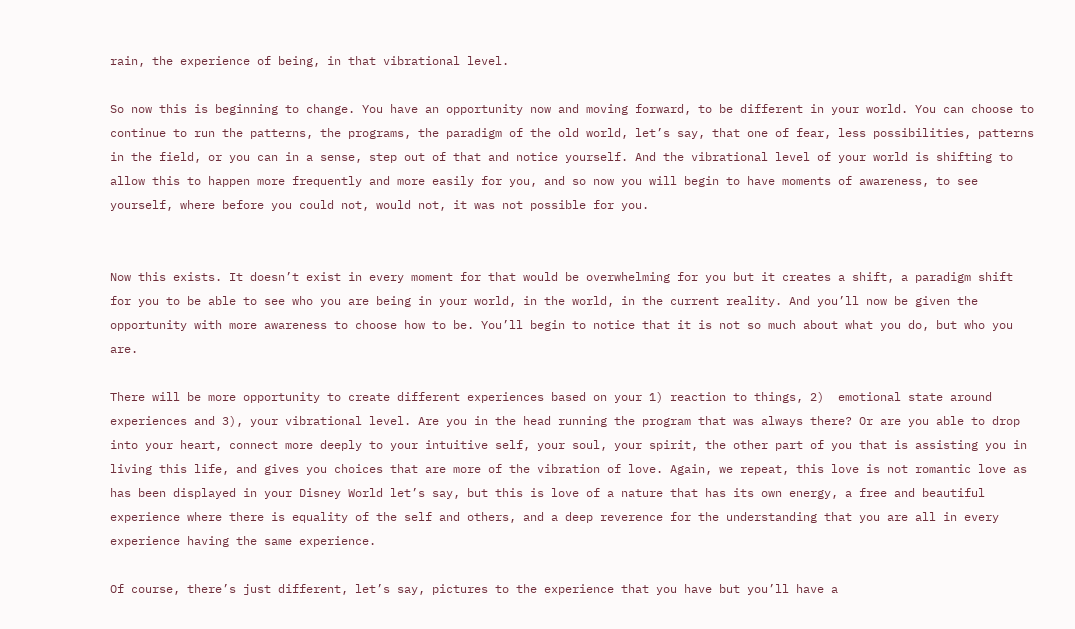rain, the experience of being, in that vibrational level.

So now this is beginning to change. You have an opportunity now and moving forward, to be different in your world. You can choose to continue to run the patterns, the programs, the paradigm of the old world, let’s say, that one of fear, less possibilities, patterns in the field, or you can in a sense, step out of that and notice yourself. And the vibrational level of your world is shifting to allow this to happen more frequently and more easily for you, and so now you will begin to have moments of awareness, to see yourself, where before you could not, would not, it was not possible for you.


Now this exists. It doesn’t exist in every moment for that would be overwhelming for you but it creates a shift, a paradigm shift for you to be able to see who you are being in your world, in the world, in the current reality. And you’ll now be given the opportunity with more awareness to choose how to be. You’ll begin to notice that it is not so much about what you do, but who you are.

There will be more opportunity to create different experiences based on your 1) reaction to things, 2)  emotional state around experiences and 3), your vibrational level. Are you in the head running the program that was always there? Or are you able to drop into your heart, connect more deeply to your intuitive self, your soul, your spirit, the other part of you that is assisting you in living this life, and gives you choices that are more of the vibration of love. Again, we repeat, this love is not romantic love as has been displayed in your Disney World let’s say, but this is love of a nature that has its own energy, a free and beautiful experience where there is equality of the self and others, and a deep reverence for the understanding that you are all in every experience having the same experience.

Of course, there’s just different, let’s say, pictures to the experience that you have but you’ll have a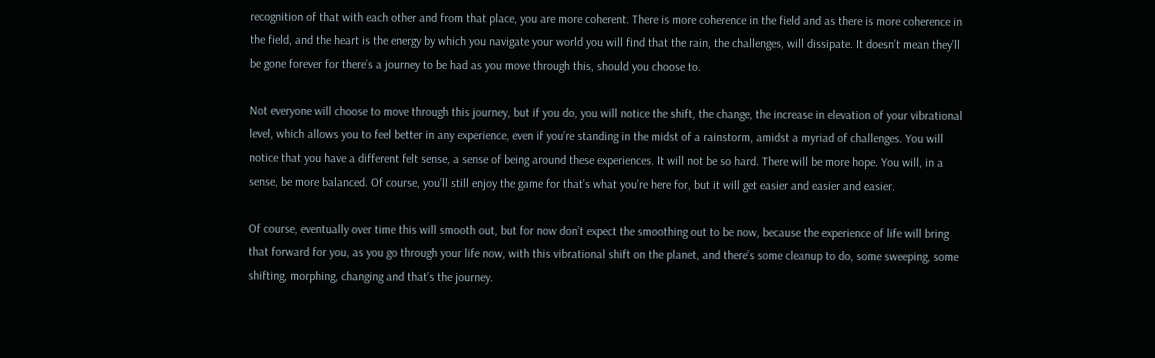recognition of that with each other and from that place, you are more coherent. There is more coherence in the field and as there is more coherence in the field, and the heart is the energy by which you navigate your world you will find that the rain, the challenges, will dissipate. It doesn’t mean they’ll be gone forever for there’s a journey to be had as you move through this, should you choose to.

Not everyone will choose to move through this journey, but if you do, you will notice the shift, the change, the increase in elevation of your vibrational level, which allows you to feel better in any experience, even if you’re standing in the midst of a rainstorm, amidst a myriad of challenges. You will notice that you have a different felt sense, a sense of being around these experiences. It will not be so hard. There will be more hope. You will, in a sense, be more balanced. Of course, you’ll still enjoy the game for that’s what you’re here for, but it will get easier and easier and easier.

Of course, eventually over time this will smooth out, but for now don’t expect the smoothing out to be now, because the experience of life will bring that forward for you, as you go through your life now, with this vibrational shift on the planet, and there’s some cleanup to do, some sweeping, some shifting, morphing, changing and that’s the journey.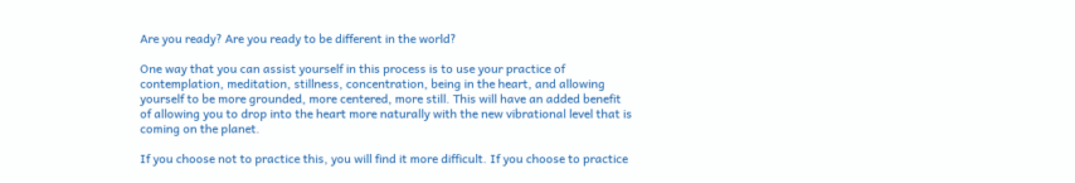Are you ready? Are you ready to be different in the world?

One way that you can assist yourself in this process is to use your practice of contemplation, meditation, stillness, concentration, being in the heart, and allowing yourself to be more grounded, more centered, more still. This will have an added benefit of allowing you to drop into the heart more naturally with the new vibrational level that is coming on the planet.

If you choose not to practice this, you will find it more difficult. If you choose to practice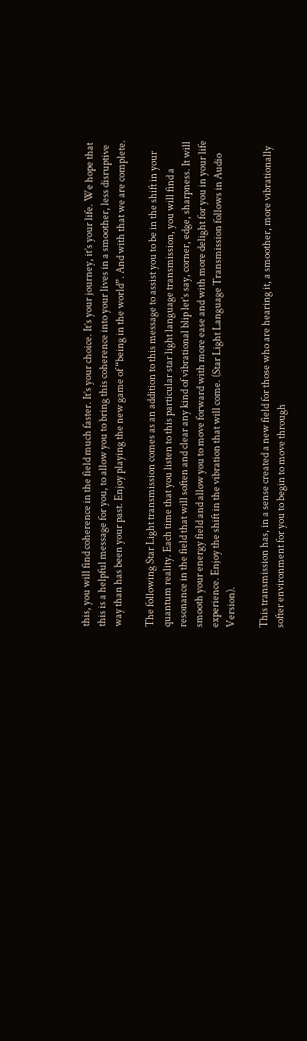this, you will find coherence in the field much faster. It’s your choice. It’s your journey, it’s your life. We hope that this is a helpful message for you, to allow you to bring this coherence into your lives in a smoother, less disruptive way than has been your past. Enjoy playing the new game of “being in the world”. And with that we are complete.

The following Star Light transmission comes as an addition to this message to assist you to be in the shift in your quantum reality. Each time that you listen to this particular star light language transmission, you will find a resonance in the field that will soften and clear any kind of vibrational blip let’s say, corner, edge, sharpness. It will smooth your energy field and allow you to move forward with more ease and with more delight for you in your life experience. Enjoy the shift in the vibration that will come. (Star Light Language Transmission follows in Audio Version).

This transmission has, in a sense created a new field for those who are hearing it, a smoother, more vibrationally softer environment for you to begin to move through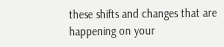these shifts and changes that are happening on your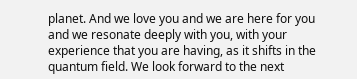planet. And we love you and we are here for you and we resonate deeply with you, with your experience that you are having, as it shifts in the quantum field. We look forward to the next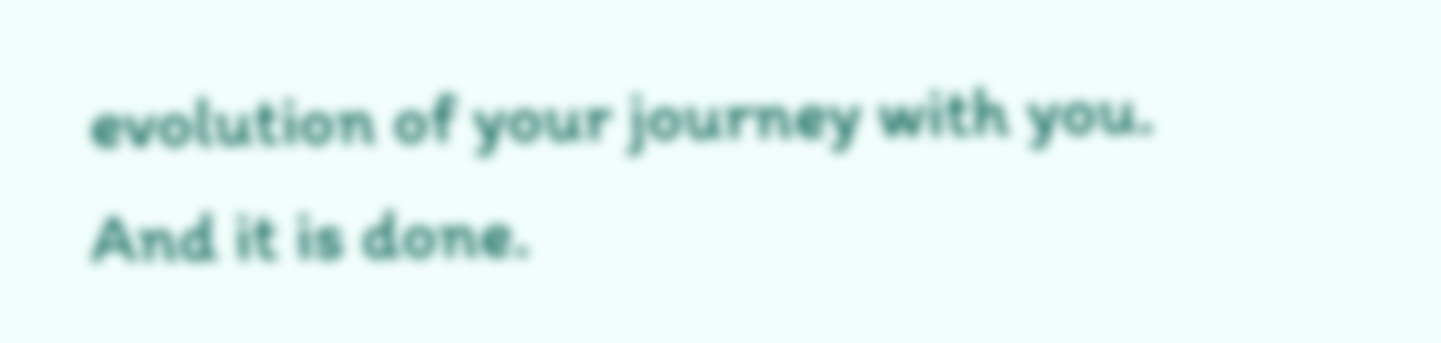evolution of your journey with you. And it is done.